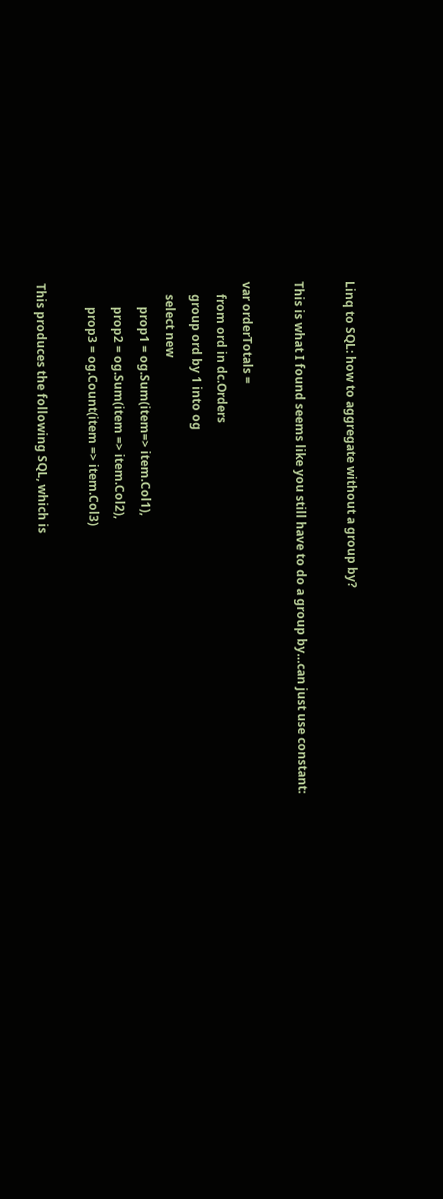Linq to SQL: how to aggregate without a group by?

This is what I found seems like you still have to do a group by…can just use constant:

var orderTotals =
    from ord in dc.Orders
    group ord by 1 into og
    select new
        prop1 = og.Sum(item=> item.Col1),
        prop2 = og.Sum(item => item.Col2),
        prop3 = og.Count(item => item.Col3)

This produces the following SQL, which is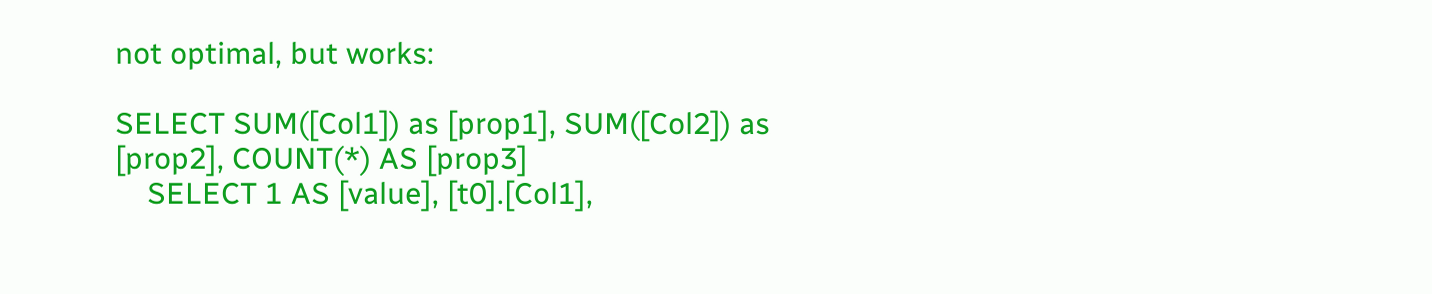not optimal, but works:

SELECT SUM([Col1]) as [prop1], SUM([Col2]) as [prop2], COUNT(*) AS [prop3]
    SELECT 1 AS [value], [t0].[Col1],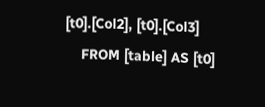[t0].[Col2], [t0].[Col3]
    FROM [table] AS [t0]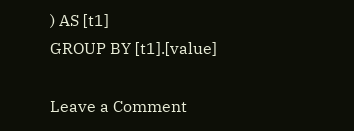) AS [t1]
GROUP BY [t1].[value]

Leave a Comment